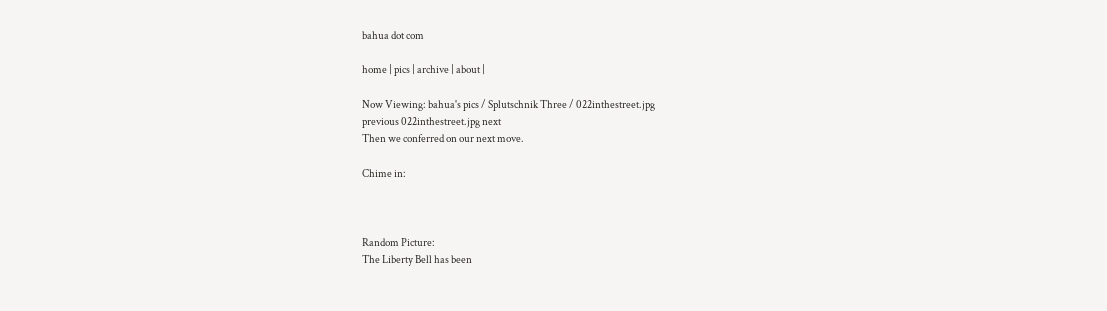bahua dot com

home | pics | archive | about |

Now Viewing: bahua's pics / Splutschnik Three / 022inthestreet.jpg
previous 022inthestreet.jpg next
Then we conferred on our next move.

Chime in:



Random Picture:
The Liberty Bell has been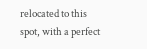relocated to this spot, with a perfect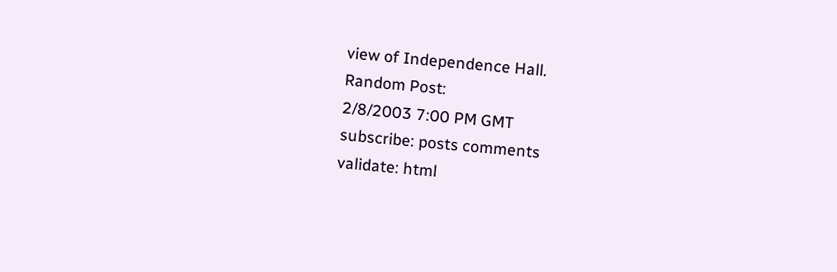view of Independence Hall.
Random Post:
2/8/2003 7:00 PM GMT
subscribe: posts comments
validate: html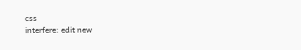css
interfere: edit new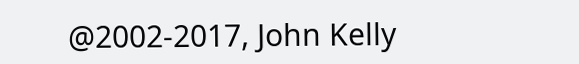@2002-2017, John Kelly